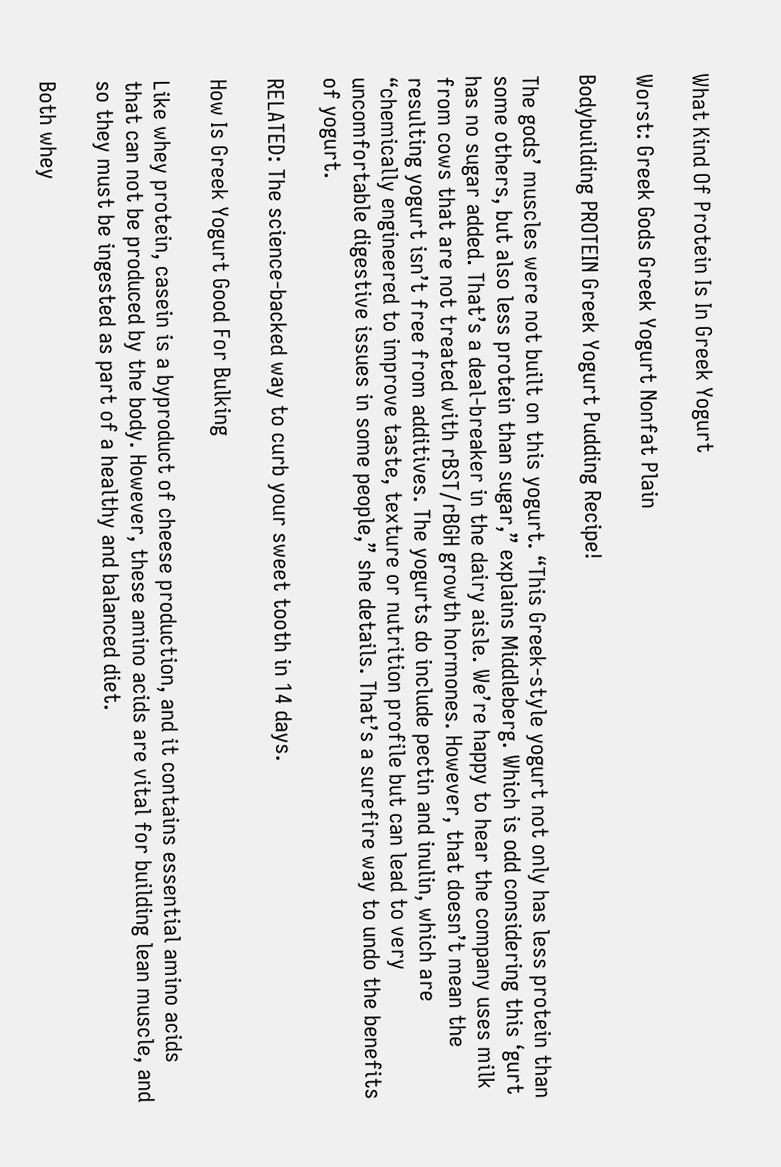What Kind Of Protein Is In Greek Yogurt

Worst: Greek Gods Greek Yogurt Nonfat Plain

Bodybuilding PROTEIN Greek Yogurt Pudding Recipe!

The gods’ muscles were not built on this yogurt. “This Greek-style yogurt not only has less protein than some others, but also less protein than sugar,” explains Middleberg. Which is odd considering this ‘gurt has no sugar added. That’s a deal-breaker in the dairy aisle. We’re happy to hear the company uses milk from cows that are not treated with rBST/rBGH growth hormones. However, that doesn’t mean the resulting yogurt isn’t free from additives. The yogurts do include pectin and inulin, which are “chemically engineered to improve taste, texture or nutrition profile but can lead to very uncomfortable digestive issues in some people,” she details. That’s a surefire way to undo the benefits of yogurt.

RELATED: The science-backed way to curb your sweet tooth in 14 days.

How Is Greek Yogurt Good For Bulking

Like whey protein, casein is a byproduct of cheese production, and it contains essential amino acids that can not be produced by the body. However, these amino acids are vital for building lean muscle, and so they must be ingested as part of a healthy and balanced diet.

Both whey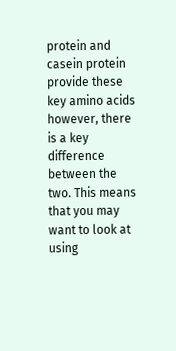protein and casein protein provide these key amino acids however, there is a key difference between the two. This means that you may want to look at using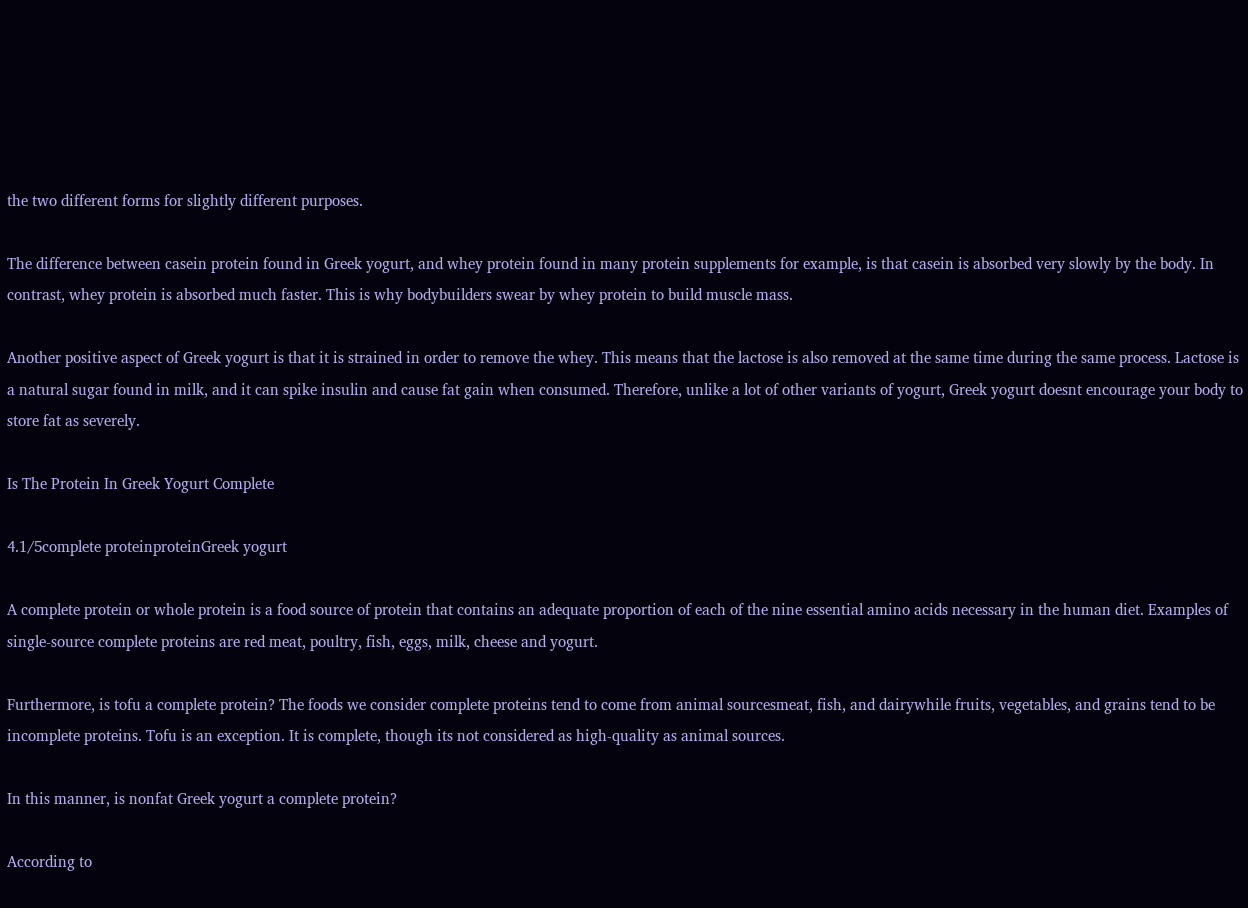the two different forms for slightly different purposes.

The difference between casein protein found in Greek yogurt, and whey protein found in many protein supplements for example, is that casein is absorbed very slowly by the body. In contrast, whey protein is absorbed much faster. This is why bodybuilders swear by whey protein to build muscle mass.

Another positive aspect of Greek yogurt is that it is strained in order to remove the whey. This means that the lactose is also removed at the same time during the same process. Lactose is a natural sugar found in milk, and it can spike insulin and cause fat gain when consumed. Therefore, unlike a lot of other variants of yogurt, Greek yogurt doesnt encourage your body to store fat as severely.

Is The Protein In Greek Yogurt Complete

4.1/5complete proteinproteinGreek yogurt

A complete protein or whole protein is a food source of protein that contains an adequate proportion of each of the nine essential amino acids necessary in the human diet. Examples of single-source complete proteins are red meat, poultry, fish, eggs, milk, cheese and yogurt.

Furthermore, is tofu a complete protein? The foods we consider complete proteins tend to come from animal sourcesmeat, fish, and dairywhile fruits, vegetables, and grains tend to be incomplete proteins. Tofu is an exception. It is complete, though its not considered as high-quality as animal sources.

In this manner, is nonfat Greek yogurt a complete protein?

According to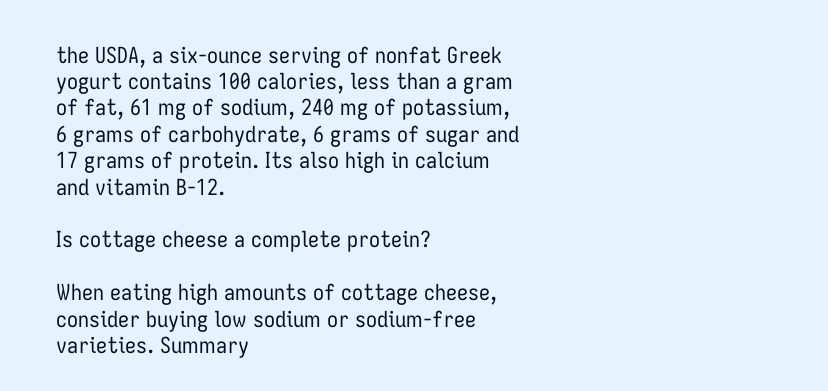the USDA, a six-ounce serving of nonfat Greek yogurt contains 100 calories, less than a gram of fat, 61 mg of sodium, 240 mg of potassium, 6 grams of carbohydrate, 6 grams of sugar and 17 grams of protein. Its also high in calcium and vitamin B-12.

Is cottage cheese a complete protein?

When eating high amounts of cottage cheese, consider buying low sodium or sodium-free varieties. Summary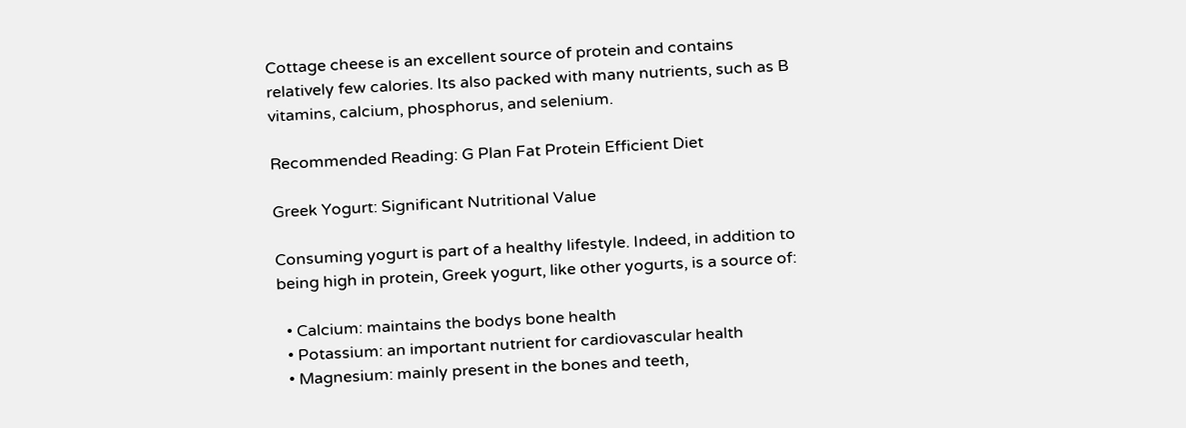Cottage cheese is an excellent source of protein and contains relatively few calories. Its also packed with many nutrients, such as B vitamins, calcium, phosphorus, and selenium.

Recommended Reading: G Plan Fat Protein Efficient Diet

Greek Yogurt: Significant Nutritional Value

Consuming yogurt is part of a healthy lifestyle. Indeed, in addition to being high in protein, Greek yogurt, like other yogurts, is a source of:

  • Calcium: maintains the bodys bone health
  • Potassium: an important nutrient for cardiovascular health
  • Magnesium: mainly present in the bones and teeth,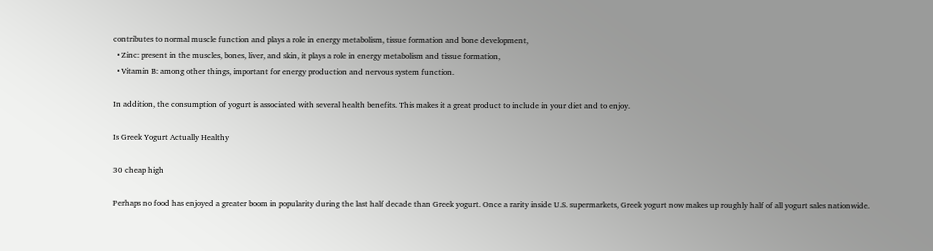contributes to normal muscle function and plays a role in energy metabolism, tissue formation and bone development,
  • Zinc: present in the muscles, bones, liver, and skin, it plays a role in energy metabolism and tissue formation,
  • Vitamin B: among other things, important for energy production and nervous system function.

In addition, the consumption of yogurt is associated with several health benefits. This makes it a great product to include in your diet and to enjoy.

Is Greek Yogurt Actually Healthy

30 cheap high

Perhaps no food has enjoyed a greater boom in popularity during the last half decade than Greek yogurt. Once a rarity inside U.S. supermarkets, Greek yogurt now makes up roughly half of all yogurt sales nationwide.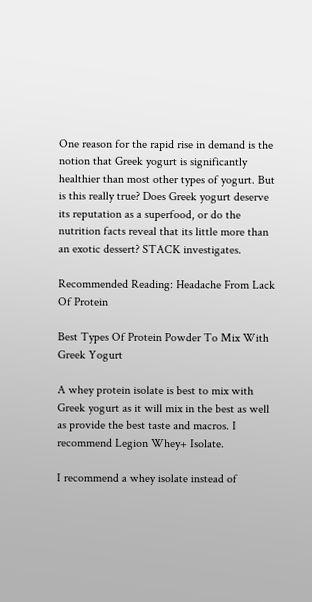One reason for the rapid rise in demand is the notion that Greek yogurt is significantly healthier than most other types of yogurt. But is this really true? Does Greek yogurt deserve its reputation as a superfood, or do the nutrition facts reveal that its little more than an exotic dessert? STACK investigates.

Recommended Reading: Headache From Lack Of Protein

Best Types Of Protein Powder To Mix With Greek Yogurt

A whey protein isolate is best to mix with Greek yogurt as it will mix in the best as well as provide the best taste and macros. I recommend Legion Whey+ Isolate.

I recommend a whey isolate instead of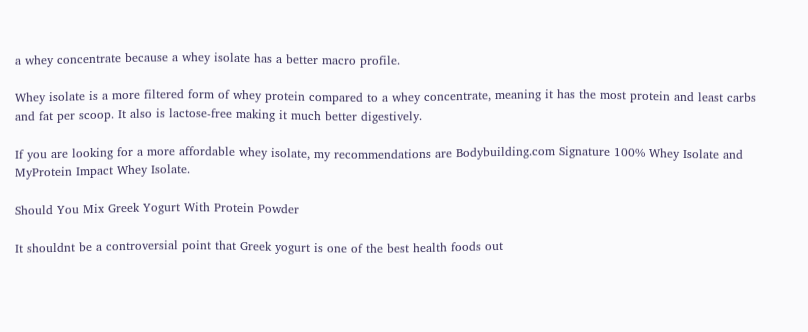a whey concentrate because a whey isolate has a better macro profile.

Whey isolate is a more filtered form of whey protein compared to a whey concentrate, meaning it has the most protein and least carbs and fat per scoop. It also is lactose-free making it much better digestively.

If you are looking for a more affordable whey isolate, my recommendations are Bodybuilding.com Signature 100% Whey Isolate and MyProtein Impact Whey Isolate.

Should You Mix Greek Yogurt With Protein Powder

It shouldnt be a controversial point that Greek yogurt is one of the best health foods out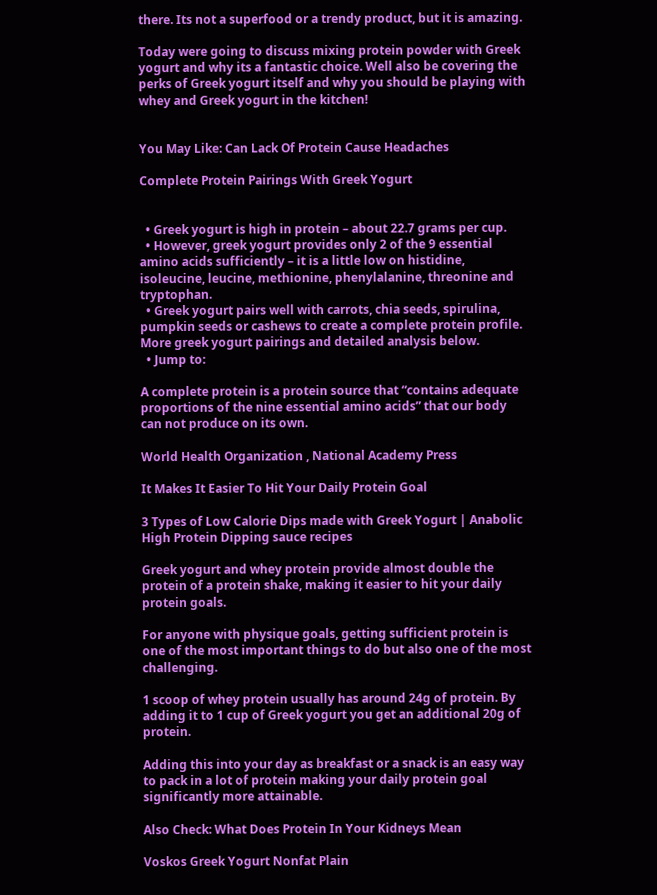there. Its not a superfood or a trendy product, but it is amazing.

Today were going to discuss mixing protein powder with Greek yogurt and why its a fantastic choice. Well also be covering the perks of Greek yogurt itself and why you should be playing with whey and Greek yogurt in the kitchen!


You May Like: Can Lack Of Protein Cause Headaches

Complete Protein Pairings With Greek Yogurt


  • Greek yogurt is high in protein – about 22.7 grams per cup.
  • However, greek yogurt provides only 2 of the 9 essential amino acids sufficiently – it is a little low on histidine, isoleucine, leucine, methionine, phenylalanine, threonine and tryptophan.
  • Greek yogurt pairs well with carrots, chia seeds, spirulina, pumpkin seeds or cashews to create a complete protein profile. More greek yogurt pairings and detailed analysis below.
  • Jump to:

A complete protein is a protein source that “contains adequate proportions of the nine essential amino acids” that our body can not produce on its own.

World Health Organization , National Academy Press

It Makes It Easier To Hit Your Daily Protein Goal

3 Types of Low Calorie Dips made with Greek Yogurt | Anabolic High Protein Dipping sauce recipes

Greek yogurt and whey protein provide almost double the protein of a protein shake, making it easier to hit your daily protein goals.

For anyone with physique goals, getting sufficient protein is one of the most important things to do but also one of the most challenging.

1 scoop of whey protein usually has around 24g of protein. By adding it to 1 cup of Greek yogurt you get an additional 20g of protein.

Adding this into your day as breakfast or a snack is an easy way to pack in a lot of protein making your daily protein goal significantly more attainable.

Also Check: What Does Protein In Your Kidneys Mean

Voskos Greek Yogurt Nonfat Plain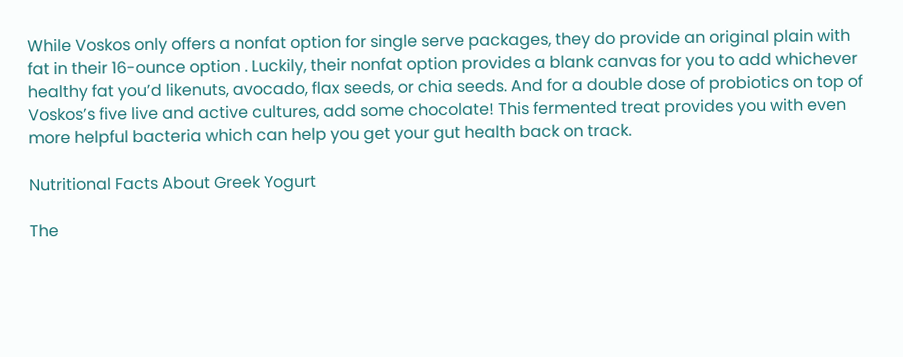While Voskos only offers a nonfat option for single serve packages, they do provide an original plain with fat in their 16-ounce option . Luckily, their nonfat option provides a blank canvas for you to add whichever healthy fat you’d likenuts, avocado, flax seeds, or chia seeds. And for a double dose of probiotics on top of Voskos’s five live and active cultures, add some chocolate! This fermented treat provides you with even more helpful bacteria which can help you get your gut health back on track.

Nutritional Facts About Greek Yogurt

The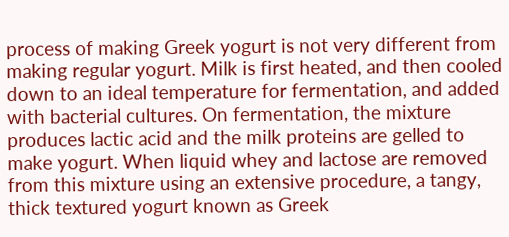process of making Greek yogurt is not very different from making regular yogurt. Milk is first heated, and then cooled down to an ideal temperature for fermentation, and added with bacterial cultures. On fermentation, the mixture produces lactic acid and the milk proteins are gelled to make yogurt. When liquid whey and lactose are removed from this mixture using an extensive procedure, a tangy, thick textured yogurt known as Greek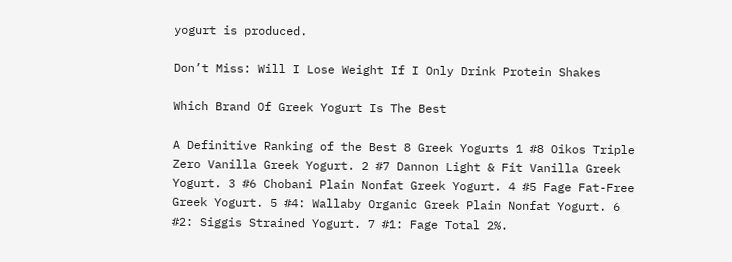yogurt is produced.

Don’t Miss: Will I Lose Weight If I Only Drink Protein Shakes

Which Brand Of Greek Yogurt Is The Best

A Definitive Ranking of the Best 8 Greek Yogurts 1 #8 Oikos Triple Zero Vanilla Greek Yogurt. 2 #7 Dannon Light & Fit Vanilla Greek Yogurt. 3 #6 Chobani Plain Nonfat Greek Yogurt. 4 #5 Fage Fat-Free Greek Yogurt. 5 #4: Wallaby Organic Greek Plain Nonfat Yogurt. 6 #2: Siggis Strained Yogurt. 7 #1: Fage Total 2%.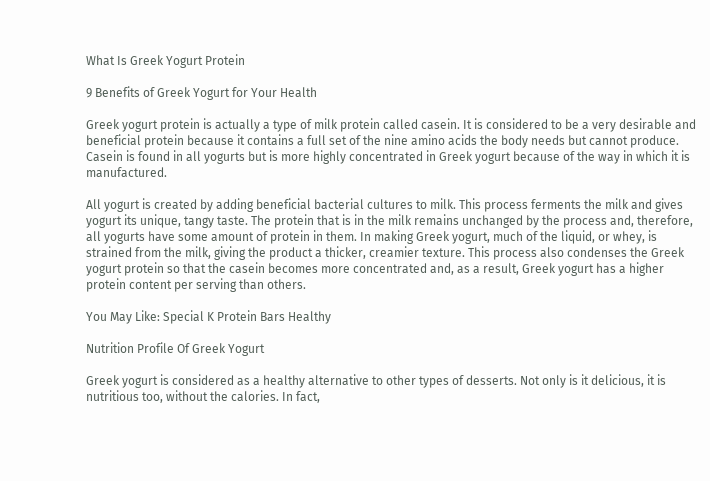What Is Greek Yogurt Protein

9 Benefits of Greek Yogurt for Your Health

Greek yogurt protein is actually a type of milk protein called casein. It is considered to be a very desirable and beneficial protein because it contains a full set of the nine amino acids the body needs but cannot produce. Casein is found in all yogurts but is more highly concentrated in Greek yogurt because of the way in which it is manufactured.

All yogurt is created by adding beneficial bacterial cultures to milk. This process ferments the milk and gives yogurt its unique, tangy taste. The protein that is in the milk remains unchanged by the process and, therefore, all yogurts have some amount of protein in them. In making Greek yogurt, much of the liquid, or whey, is strained from the milk, giving the product a thicker, creamier texture. This process also condenses the Greek yogurt protein so that the casein becomes more concentrated and, as a result, Greek yogurt has a higher protein content per serving than others.

You May Like: Special K Protein Bars Healthy

Nutrition Profile Of Greek Yogurt

Greek yogurt is considered as a healthy alternative to other types of desserts. Not only is it delicious, it is nutritious too, without the calories. In fact,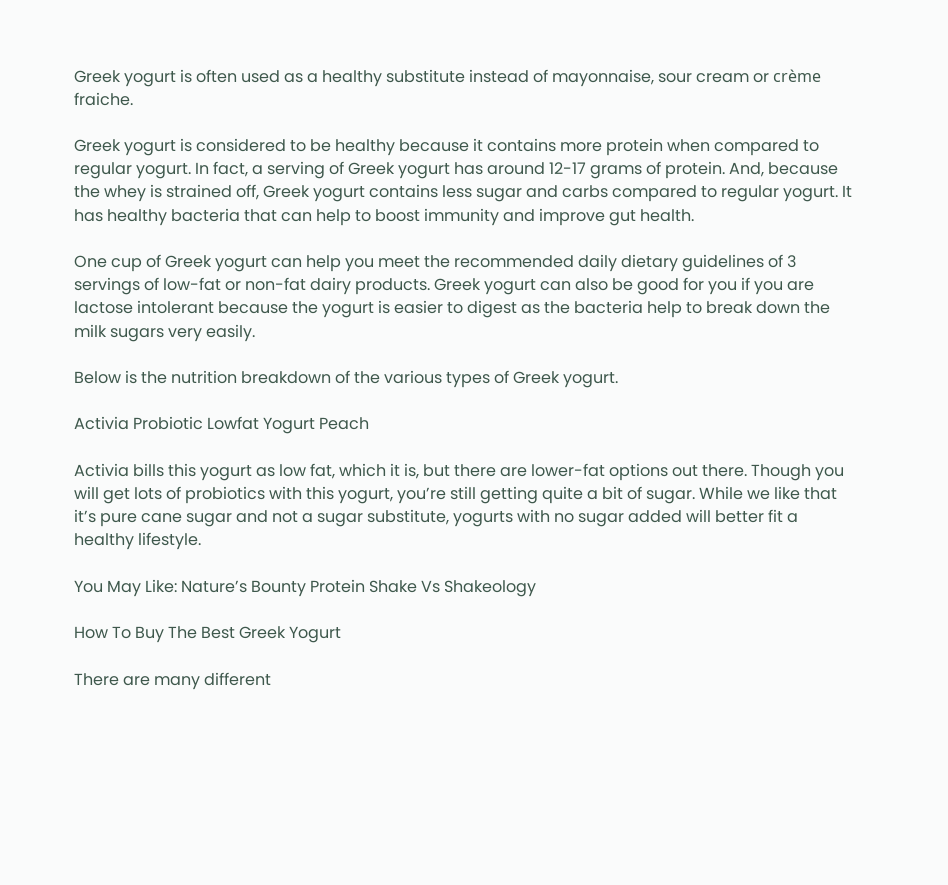Greek yogurt is often used as a healthy substitute instead of mayonnaise, sour cream or crème fraiche.

Greek yogurt is considered to be healthy because it contains more protein when compared to regular yogurt. In fact, a serving of Greek yogurt has around 12-17 grams of protein. And, because the whey is strained off, Greek yogurt contains less sugar and carbs compared to regular yogurt. It has healthy bacteria that can help to boost immunity and improve gut health.

One cup of Greek yogurt can help you meet the recommended daily dietary guidelines of 3 servings of low-fat or non-fat dairy products. Greek yogurt can also be good for you if you are lactose intolerant because the yogurt is easier to digest as the bacteria help to break down the milk sugars very easily.

Below is the nutrition breakdown of the various types of Greek yogurt.

Activia Probiotic Lowfat Yogurt Peach

Activia bills this yogurt as low fat, which it is, but there are lower-fat options out there. Though you will get lots of probiotics with this yogurt, you’re still getting quite a bit of sugar. While we like that it’s pure cane sugar and not a sugar substitute, yogurts with no sugar added will better fit a healthy lifestyle.

You May Like: Nature’s Bounty Protein Shake Vs Shakeology

How To Buy The Best Greek Yogurt

There are many different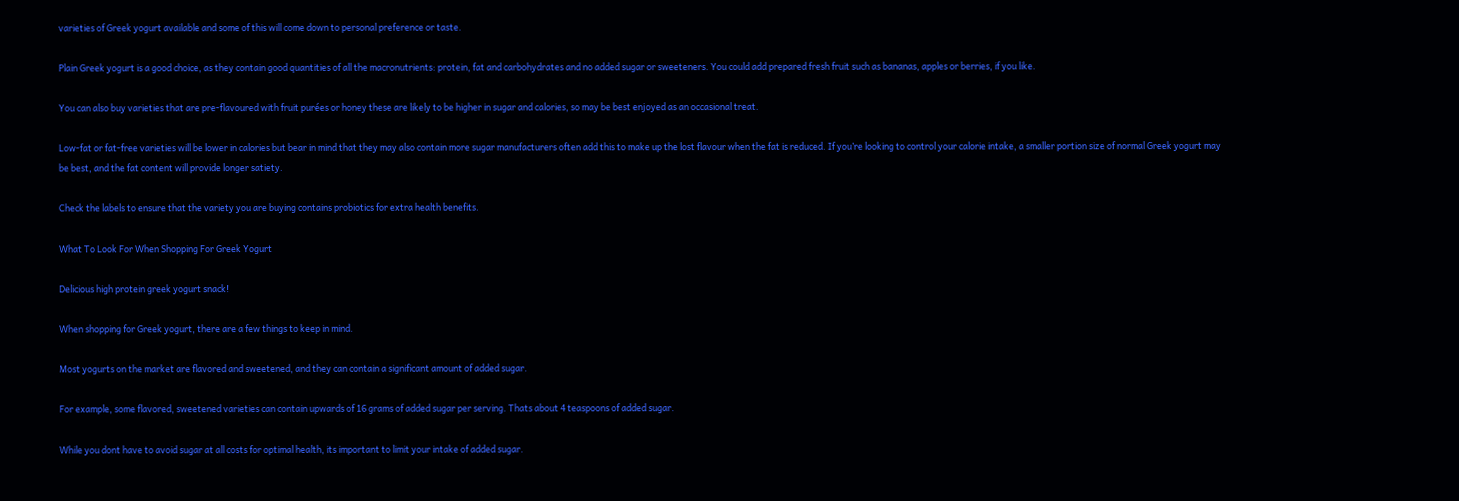varieties of Greek yogurt available and some of this will come down to personal preference or taste.

Plain Greek yogurt is a good choice, as they contain good quantities of all the macronutrients: protein, fat and carbohydrates and no added sugar or sweeteners. You could add prepared fresh fruit such as bananas, apples or berries, if you like.

You can also buy varieties that are pre-flavoured with fruit purées or honey these are likely to be higher in sugar and calories, so may be best enjoyed as an occasional treat.

Low-fat or fat-free varieties will be lower in calories but bear in mind that they may also contain more sugar manufacturers often add this to make up the lost flavour when the fat is reduced. If you’re looking to control your calorie intake, a smaller portion size of normal Greek yogurt may be best, and the fat content will provide longer satiety.

Check the labels to ensure that the variety you are buying contains probiotics for extra health benefits.

What To Look For When Shopping For Greek Yogurt

Delicious high protein greek yogurt snack!

When shopping for Greek yogurt, there are a few things to keep in mind.

Most yogurts on the market are flavored and sweetened, and they can contain a significant amount of added sugar.

For example, some flavored, sweetened varieties can contain upwards of 16 grams of added sugar per serving. Thats about 4 teaspoons of added sugar.

While you dont have to avoid sugar at all costs for optimal health, its important to limit your intake of added sugar.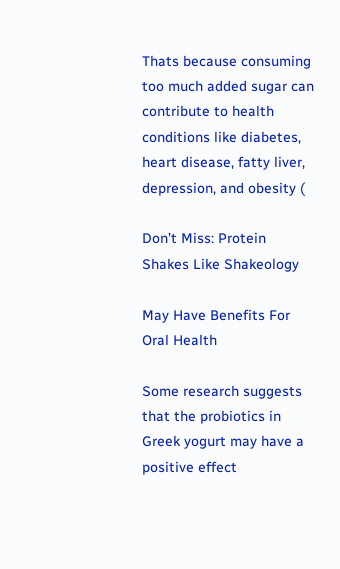Thats because consuming too much added sugar can contribute to health conditions like diabetes, heart disease, fatty liver, depression, and obesity (

Don’t Miss: Protein Shakes Like Shakeology

May Have Benefits For Oral Health

Some research suggests that the probiotics in Greek yogurt may have a positive effect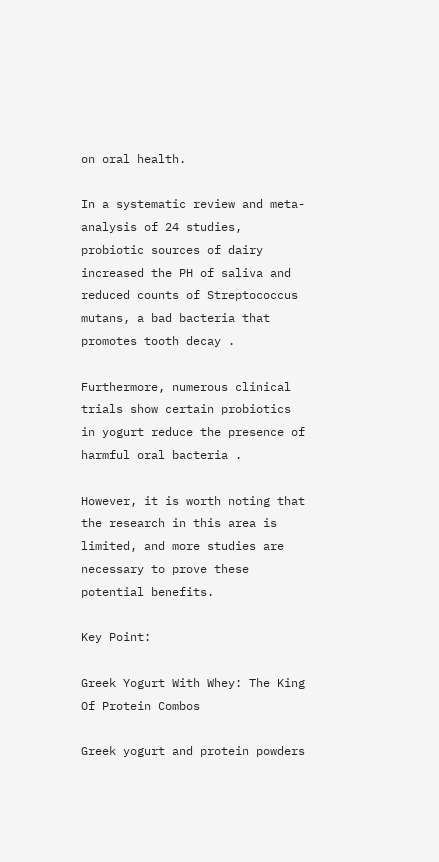on oral health.

In a systematic review and meta-analysis of 24 studies, probiotic sources of dairy increased the PH of saliva and reduced counts of Streptococcus mutans, a bad bacteria that promotes tooth decay .

Furthermore, numerous clinical trials show certain probiotics in yogurt reduce the presence of harmful oral bacteria .

However, it is worth noting that the research in this area is limited, and more studies are necessary to prove these potential benefits.

Key Point:

Greek Yogurt With Whey: The King Of Protein Combos

Greek yogurt and protein powders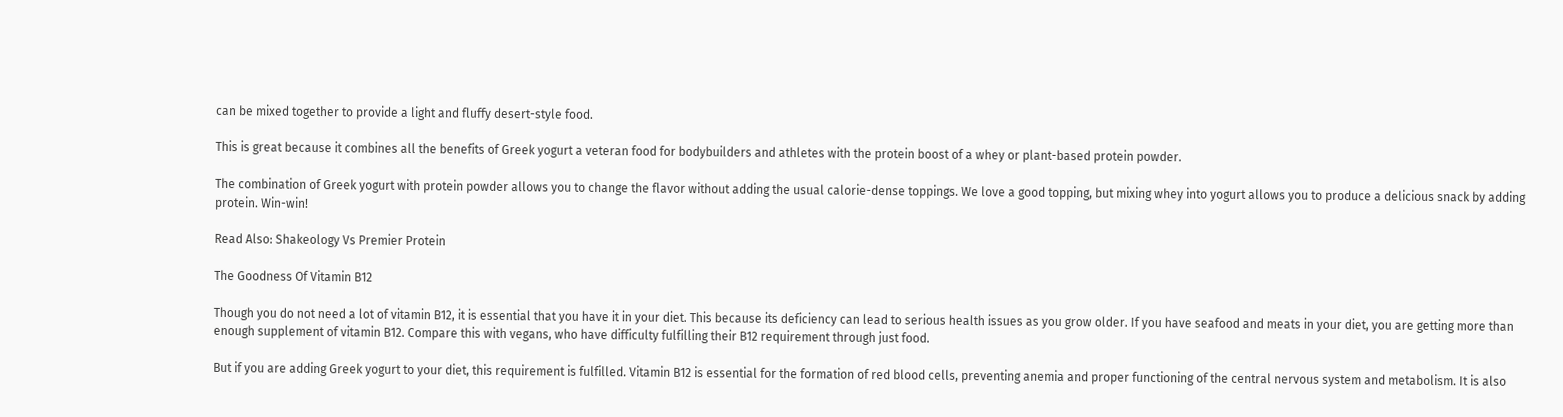can be mixed together to provide a light and fluffy desert-style food.

This is great because it combines all the benefits of Greek yogurt a veteran food for bodybuilders and athletes with the protein boost of a whey or plant-based protein powder.

The combination of Greek yogurt with protein powder allows you to change the flavor without adding the usual calorie-dense toppings. We love a good topping, but mixing whey into yogurt allows you to produce a delicious snack by adding protein. Win-win!

Read Also: Shakeology Vs Premier Protein

The Goodness Of Vitamin B12

Though you do not need a lot of vitamin B12, it is essential that you have it in your diet. This because its deficiency can lead to serious health issues as you grow older. If you have seafood and meats in your diet, you are getting more than enough supplement of vitamin B12. Compare this with vegans, who have difficulty fulfilling their B12 requirement through just food.

But if you are adding Greek yogurt to your diet, this requirement is fulfilled. Vitamin B12 is essential for the formation of red blood cells, preventing anemia and proper functioning of the central nervous system and metabolism. It is also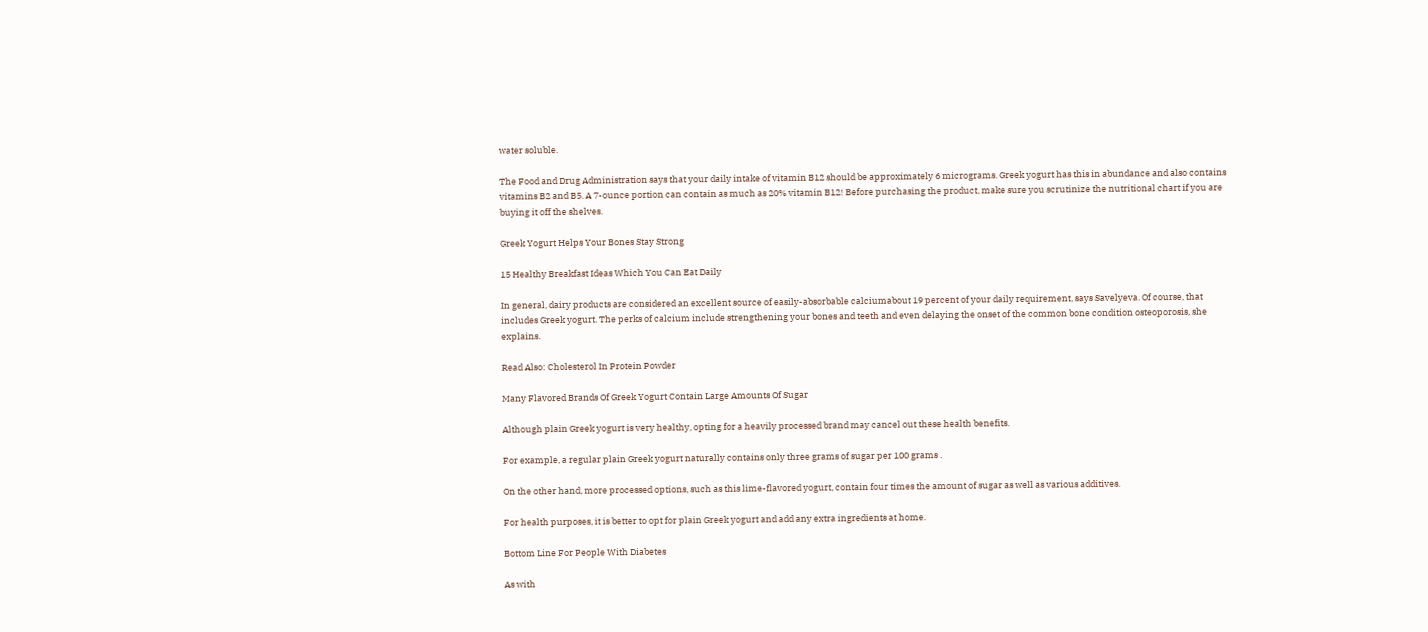water soluble.

The Food and Drug Administration says that your daily intake of vitamin B12 should be approximately 6 micrograms. Greek yogurt has this in abundance and also contains vitamins B2 and B5. A 7-ounce portion can contain as much as 20% vitamin B12! Before purchasing the product, make sure you scrutinize the nutritional chart if you are buying it off the shelves.

Greek Yogurt Helps Your Bones Stay Strong

15 Healthy Breakfast Ideas Which You Can Eat Daily

In general, dairy products are considered an excellent source of easily-absorbable calciumabout 19 percent of your daily requirement, says Savelyeva. Of course, that includes Greek yogurt. The perks of calcium include strengthening your bones and teeth and even delaying the onset of the common bone condition osteoporosis, she explains.

Read Also: Cholesterol In Protein Powder

Many Flavored Brands Of Greek Yogurt Contain Large Amounts Of Sugar

Although plain Greek yogurt is very healthy, opting for a heavily processed brand may cancel out these health benefits.

For example, a regular plain Greek yogurt naturally contains only three grams of sugar per 100 grams .

On the other hand, more processed options, such as this lime-flavored yogurt, contain four times the amount of sugar as well as various additives.

For health purposes, it is better to opt for plain Greek yogurt and add any extra ingredients at home.

Bottom Line For People With Diabetes

As with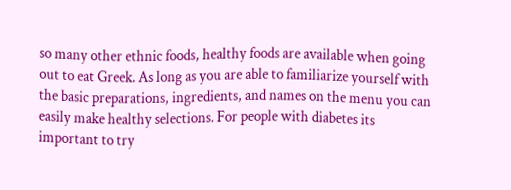so many other ethnic foods, healthy foods are available when going out to eat Greek. As long as you are able to familiarize yourself with the basic preparations, ingredients, and names on the menu you can easily make healthy selections. For people with diabetes its important to try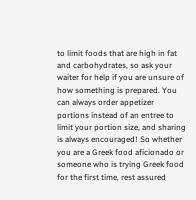to limit foods that are high in fat and carbohydrates, so ask your waiter for help if you are unsure of how something is prepared. You can always order appetizer portions instead of an entree to limit your portion size, and sharing is always encouraged! So whether you are a Greek food aficionado or someone who is trying Greek food for the first time, rest assured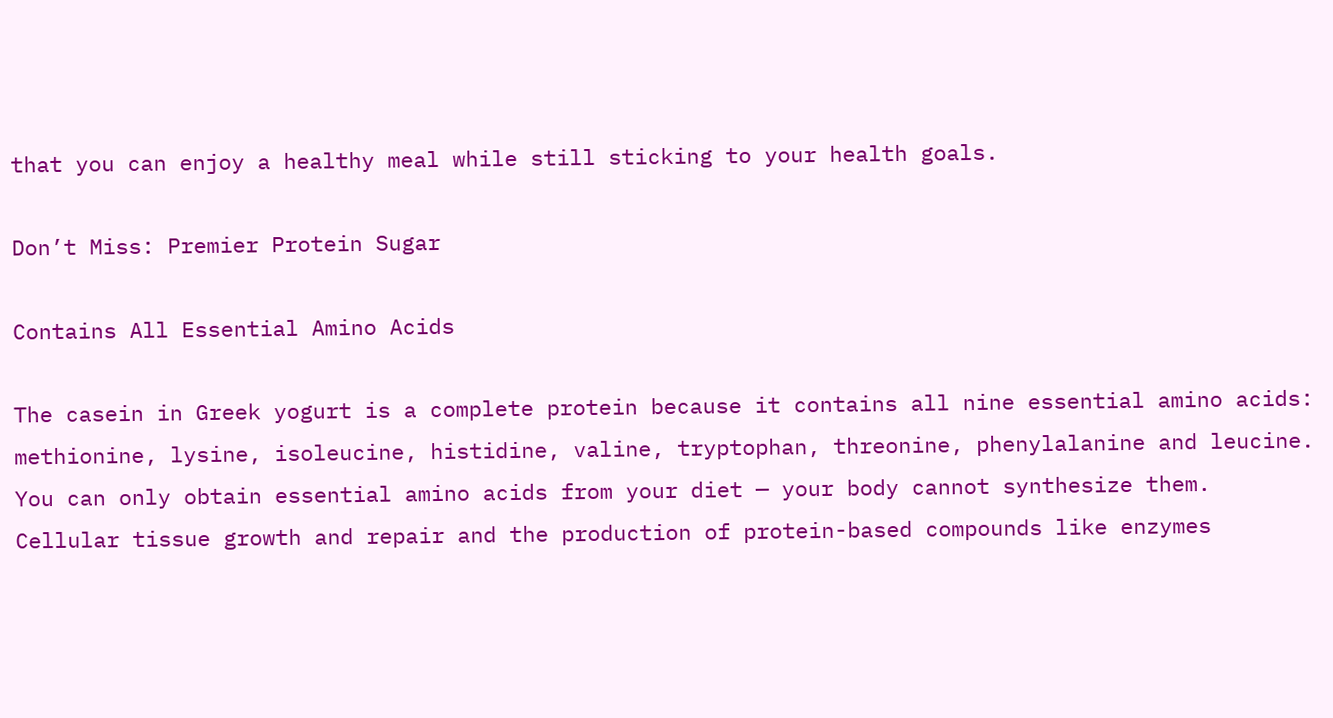that you can enjoy a healthy meal while still sticking to your health goals.

Don’t Miss: Premier Protein Sugar

Contains All Essential Amino Acids

The casein in Greek yogurt is a complete protein because it contains all nine essential amino acids: methionine, lysine, isoleucine, histidine, valine, tryptophan, threonine, phenylalanine and leucine. You can only obtain essential amino acids from your diet — your body cannot synthesize them. Cellular tissue growth and repair and the production of protein-based compounds like enzymes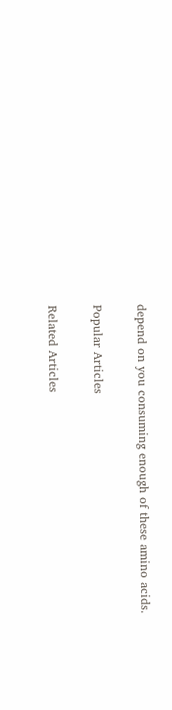depend on you consuming enough of these amino acids.

Popular Articles

Related Articles